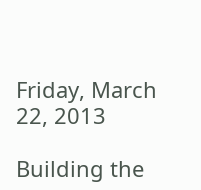Friday, March 22, 2013

Building the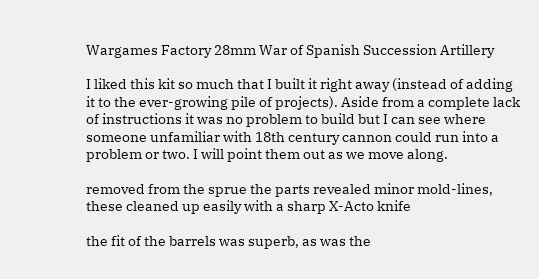Wargames Factory 28mm War of Spanish Succession Artillery

I liked this kit so much that I built it right away (instead of adding it to the ever-growing pile of projects). Aside from a complete lack of instructions it was no problem to build but I can see where someone unfamiliar with 18th century cannon could run into a problem or two. I will point them out as we move along.

removed from the sprue the parts revealed minor mold-lines,
these cleaned up easily with a sharp X-Acto knife

the fit of the barrels was superb, as was the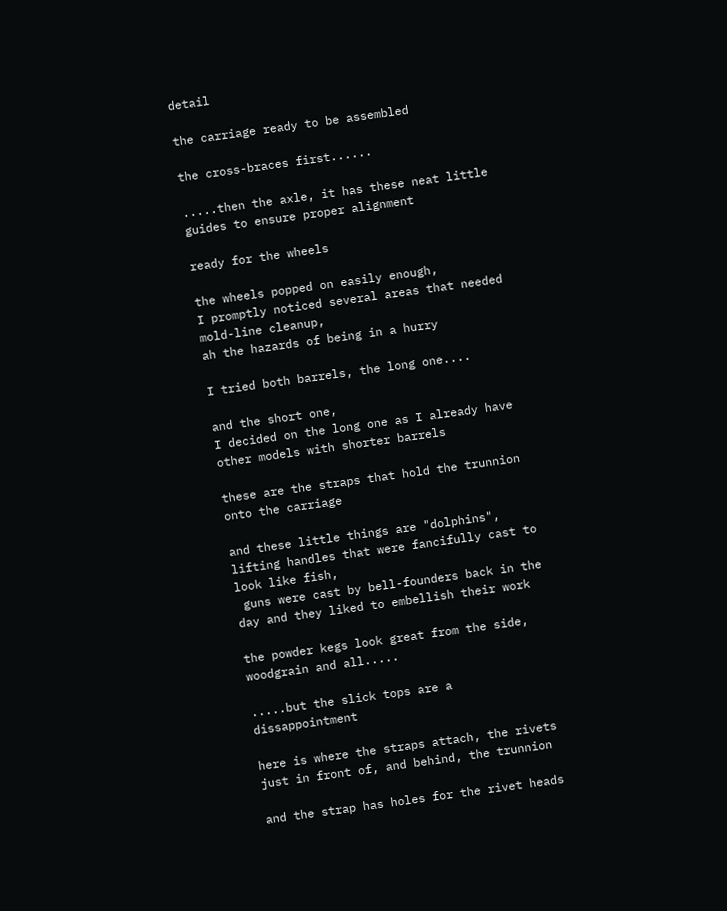detail

the carriage ready to be assembled

the cross-braces first......

.....then the axle, it has these neat little guides to ensure proper alignment

ready for the wheels

the wheels popped on easily enough,
I promptly noticed several areas that needed mold-line cleanup,
ah the hazards of being in a hurry

I tried both barrels, the long one....

and the short one,
I decided on the long one as I already have other models with shorter barrels

these are the straps that hold the trunnion onto the carriage

and these little things are "dolphins", lifting handles that were fancifully cast to look like fish,
 guns were cast by bell-founders back in the day and they liked to embellish their work

the powder kegs look great from the side, woodgrain and all.....

.....but the slick tops are a dissappointment

here is where the straps attach, the rivets just in front of, and behind, the trunnion

and the strap has holes for the rivet heads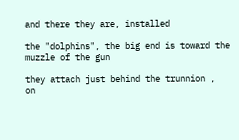and there they are, installed

the "dolphins", the big end is toward the muzzle of the gun

they attach just behind the trunnion ,
on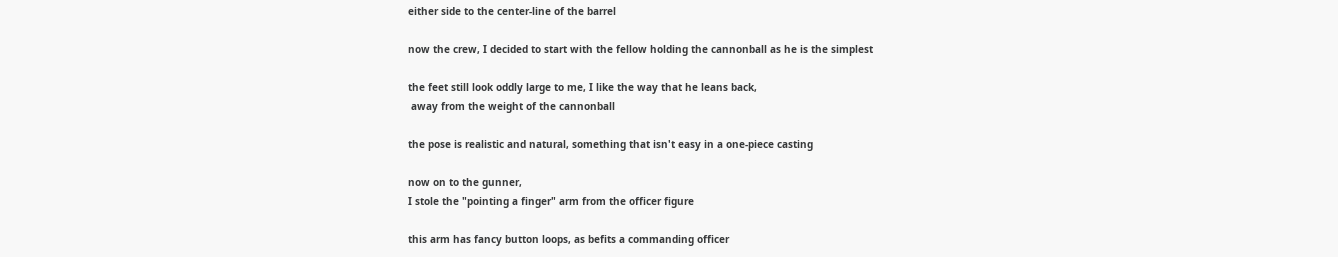either side to the center-line of the barrel

now the crew, I decided to start with the fellow holding the cannonball as he is the simplest

the feet still look oddly large to me, I like the way that he leans back,
 away from the weight of the cannonball

the pose is realistic and natural, something that isn't easy in a one-piece casting

now on to the gunner,
I stole the "pointing a finger" arm from the officer figure

this arm has fancy button loops, as befits a commanding officer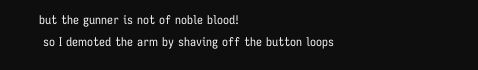but the gunner is not of noble blood!
 so I demoted the arm by shaving off the button loops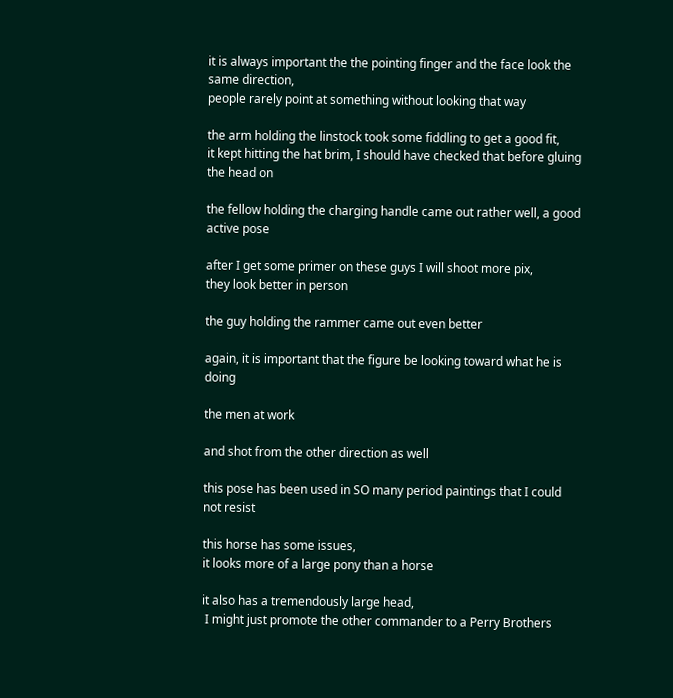it is always important the the pointing finger and the face look the same direction,
people rarely point at something without looking that way

the arm holding the linstock took some fiddling to get a good fit,
it kept hitting the hat brim, I should have checked that before gluing the head on

the fellow holding the charging handle came out rather well, a good active pose

after I get some primer on these guys I will shoot more pix,
they look better in person

the guy holding the rammer came out even better

again, it is important that the figure be looking toward what he is doing

the men at work

and shot from the other direction as well

this pose has been used in SO many period paintings that I could not resist

this horse has some issues,
it looks more of a large pony than a horse

it also has a tremendously large head,
 I might just promote the other commander to a Perry Brothers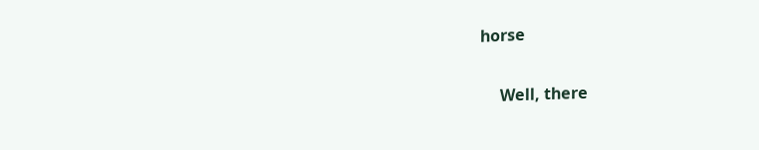horse

     Well, there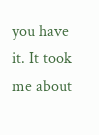you have it. It took me about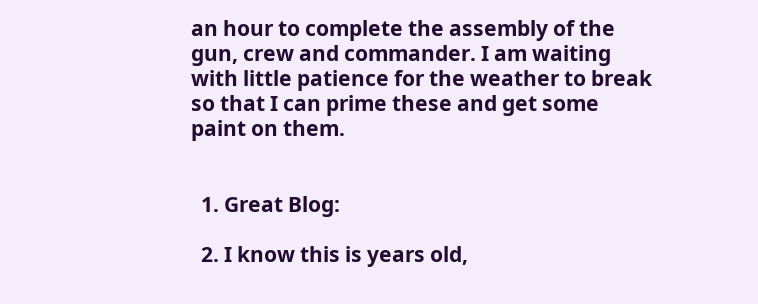an hour to complete the assembly of the gun, crew and commander. I am waiting with little patience for the weather to break so that I can prime these and get some paint on them.


  1. Great Blog:

  2. I know this is years old,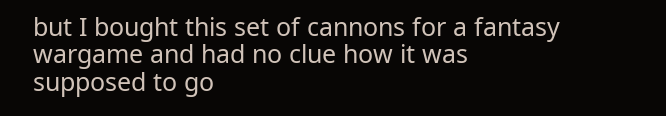but I bought this set of cannons for a fantasy wargame and had no clue how it was supposed to go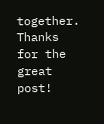together. Thanks for the great post!